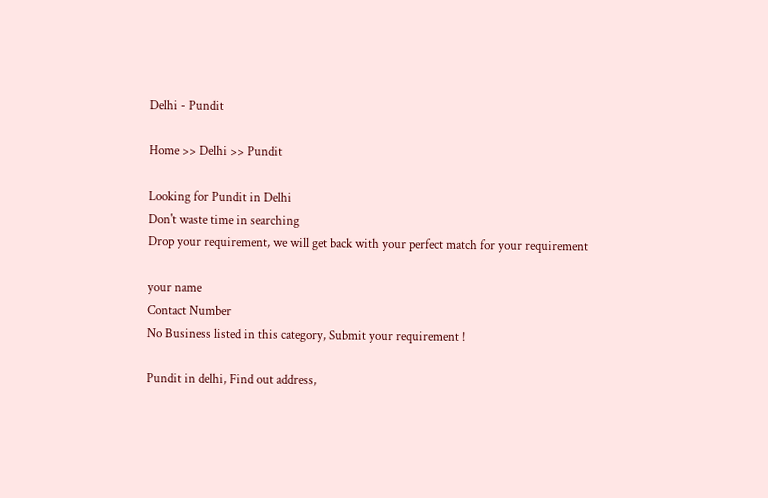Delhi - Pundit

Home >> Delhi >> Pundit

Looking for Pundit in Delhi
Don't waste time in searching
Drop your requirement, we will get back with your perfect match for your requirement

your name
Contact Number
No Business listed in this category, Submit your requirement !

Pundit in delhi, Find out address,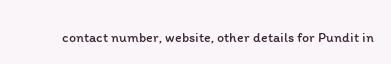contact number, website, other details for Pundit in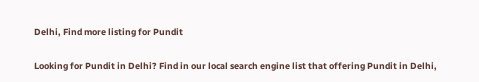Delhi, Find more listing for Pundit

Looking for Pundit in Delhi? Find in our local search engine list that offering Pundit in Delhi,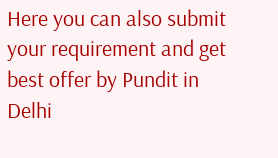Here you can also submit your requirement and get best offer by Pundit in Delhi